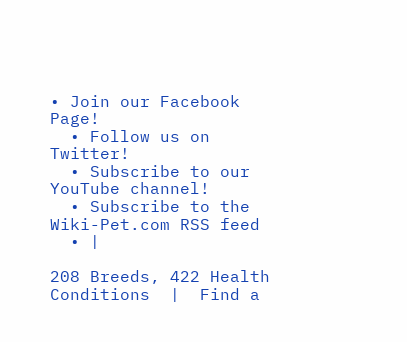• Join our Facebook Page!
  • Follow us on Twitter!
  • Subscribe to our YouTube channel!
  • Subscribe to the Wiki-Pet.com RSS feed
  • |

208 Breeds, 422 Health Conditions  |  Find a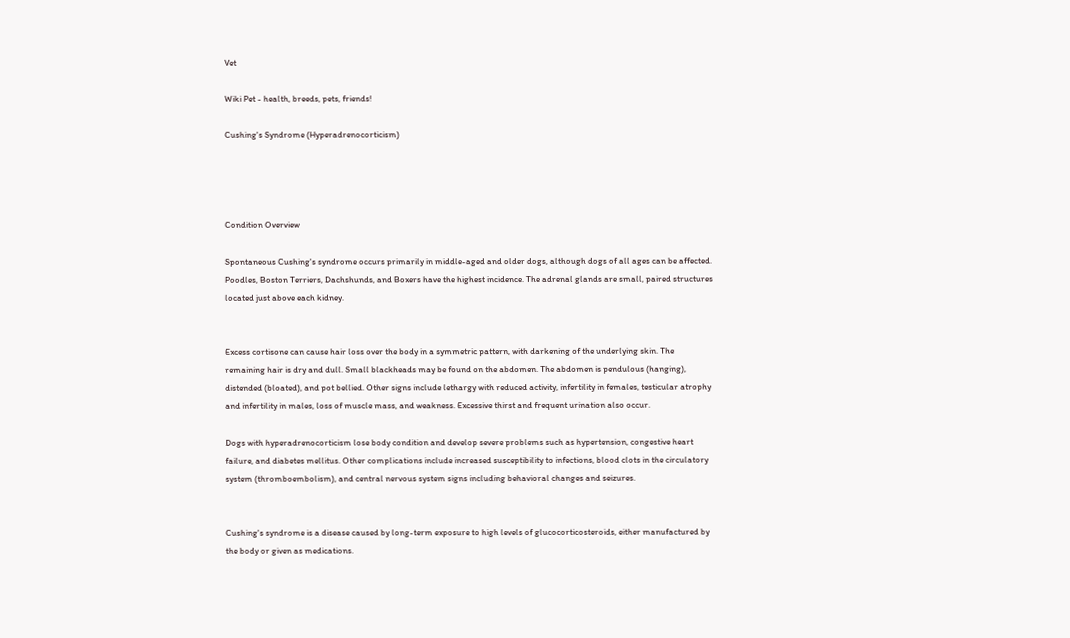Vet

Wiki Pet - health, breeds, pets, friends!

Cushing's Syndrome (Hyperadrenocorticism)




Condition Overview

Spontaneous Cushing's syndrome occurs primarily in middle-aged and older dogs, although dogs of all ages can be affected. Poodles, Boston Terriers, Dachshunds, and Boxers have the highest incidence. The adrenal glands are small, paired structures located just above each kidney.


Excess cortisone can cause hair loss over the body in a symmetric pattern, with darkening of the underlying skin. The remaining hair is dry and dull. Small blackheads may be found on the abdomen. The abdomen is pendulous (hanging), distended (bloated), and pot bellied. Other signs include lethargy with reduced activity, infertility in females, testicular atrophy and infertility in males, loss of muscle mass, and weakness. Excessive thirst and frequent urination also occur.

Dogs with hyperadrenocorticism lose body condition and develop severe problems such as hypertension, congestive heart failure, and diabetes mellitus. Other complications include increased susceptibility to infections, blood clots in the circulatory system (thromboembolism), and central nervous system signs including behavioral changes and seizures.


Cushing's syndrome is a disease caused by long-term exposure to high levels of glucocorticosteroids, either manufactured by the body or given as medications.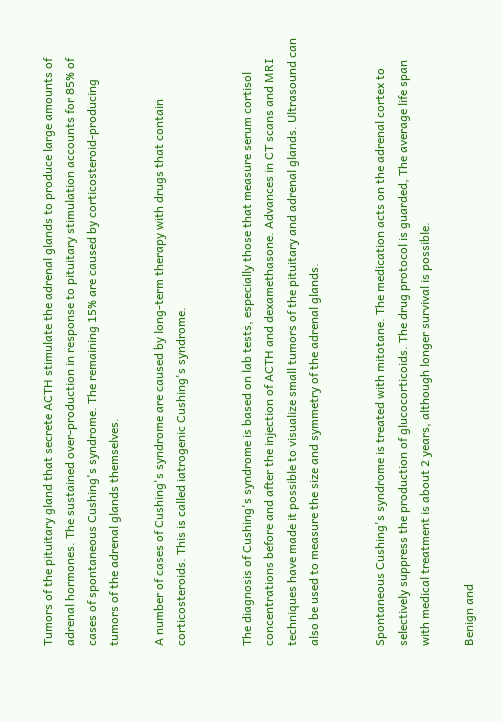Tumors of the pituitary gland that secrete ACTH stimulate the adrenal glands to produce large amounts of adrenal hormones. The sustained over-production in response to pituitary stimulation accounts for 85% of cases of spontaneous Cushing's syndrome. The remaining 15% are caused by corticosteroid-producing tumors of the adrenal glands themselves.

A number of cases of Cushing's syndrome are caused by long-term therapy with drugs that contain corticosteroids. This is called iatrogenic Cushing's syndrome.


The diagnosis of Cushing's syndrome is based on lab tests, especially those that measure serum cortisol concentrations before and after the injection of ACTH and dexamethasone. Advances in CT scans and MRI techniques have made it possible to visualize small tumors of the pituitary and adrenal glands. Ultrasound can also be used to measure the size and symmetry of the adrenal glands.


Spontaneous Cushing's syndrome is treated with mitotane. The medication acts on the adrenal cortex to selectively suppress the production of glucocorticoids. The drug protocol is guarded, The average life span with medical treatment is about 2 years, although longer survival is possible.

Benign and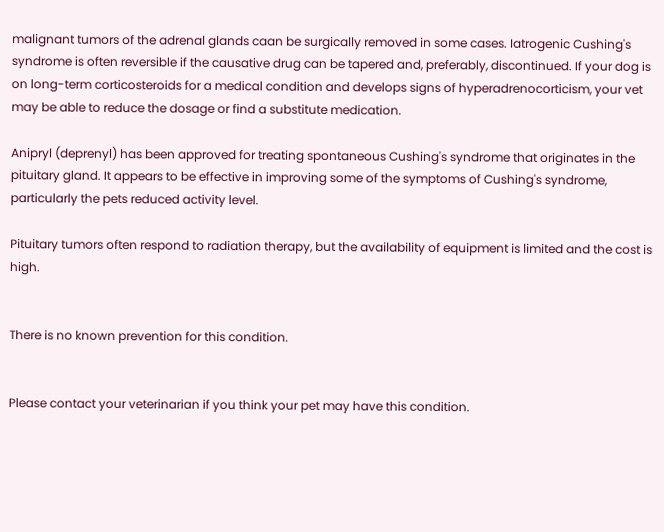malignant tumors of the adrenal glands caan be surgically removed in some cases. Iatrogenic Cushing's syndrome is often reversible if the causative drug can be tapered and, preferably, discontinued. If your dog is on long-term corticosteroids for a medical condition and develops signs of hyperadrenocorticism, your vet may be able to reduce the dosage or find a substitute medication.

Anipryl (deprenyl) has been approved for treating spontaneous Cushing's syndrome that originates in the pituitary gland. It appears to be effective in improving some of the symptoms of Cushing's syndrome, particularly the pets reduced activity level.

Pituitary tumors often respond to radiation therapy, but the availability of equipment is limited and the cost is high.


There is no known prevention for this condition.


Please contact your veterinarian if you think your pet may have this condition.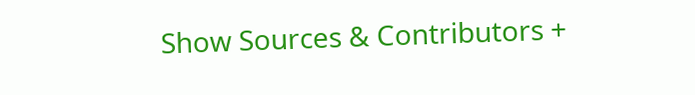Show Sources & Contributors +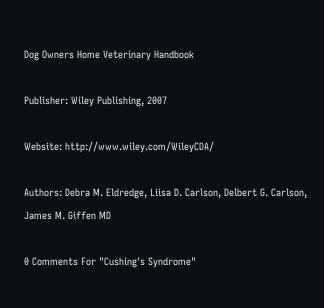Dog Owners Home Veterinary Handbook

Publisher: Wiley Publishing, 2007

Website: http://www.wiley.com/WileyCDA/

Authors: Debra M. Eldredge, Liisa D. Carlson, Delbert G. Carlson, James M. Giffen MD

0 Comments For "Cushing's Syndrome"